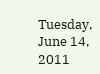Tuesday, June 14, 2011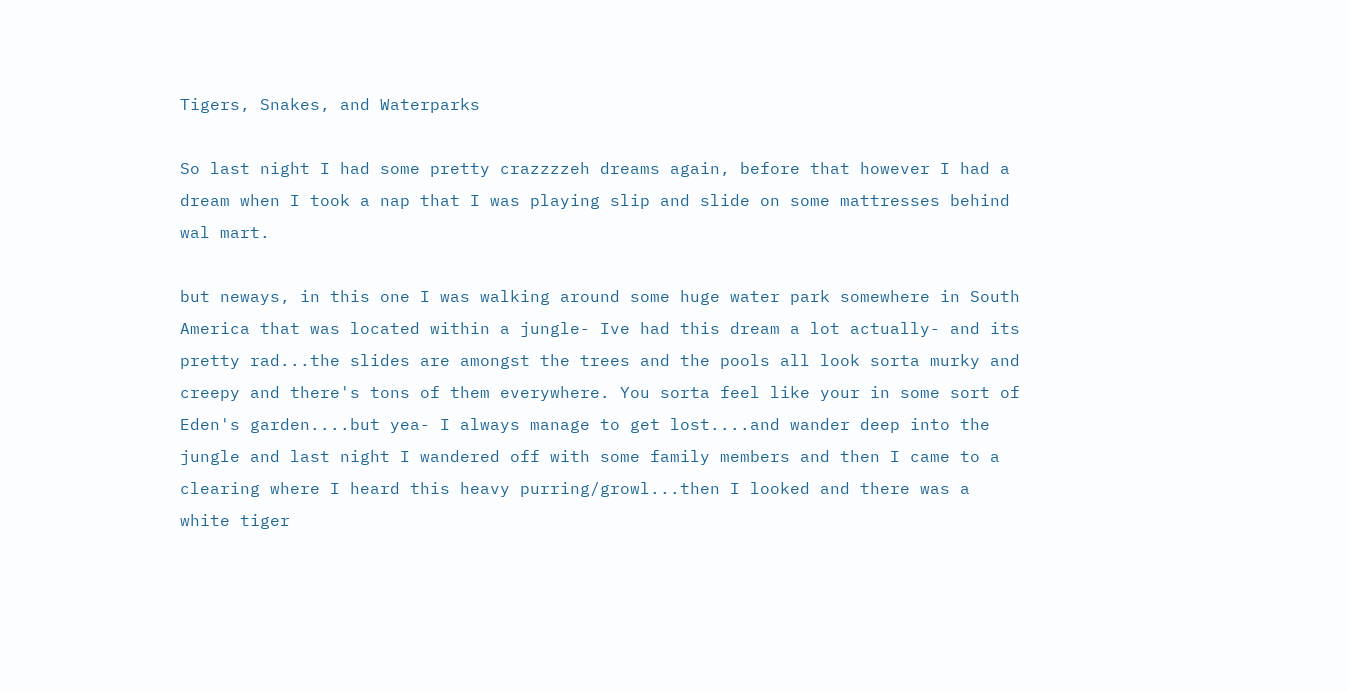Tigers, Snakes, and Waterparks

So last night I had some pretty crazzzzeh dreams again, before that however I had a dream when I took a nap that I was playing slip and slide on some mattresses behind wal mart.

but neways, in this one I was walking around some huge water park somewhere in South America that was located within a jungle- Ive had this dream a lot actually- and its pretty rad...the slides are amongst the trees and the pools all look sorta murky and creepy and there's tons of them everywhere. You sorta feel like your in some sort of Eden's garden....but yea- I always manage to get lost....and wander deep into the jungle and last night I wandered off with some family members and then I came to a clearing where I heard this heavy purring/growl...then I looked and there was a white tiger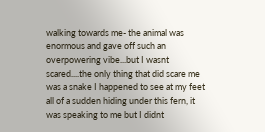walking towards me- the animal was enormous and gave off such an overpowering vibe...but I wasnt scared....the only thing that did scare me was a snake I happened to see at my feet all of a sudden hiding under this fern, it was speaking to me but I didnt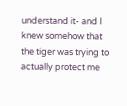understand it- and I knew somehow that the tiger was trying to actually protect me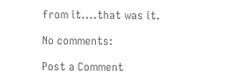from it....that was it.

No comments:

Post a Comment